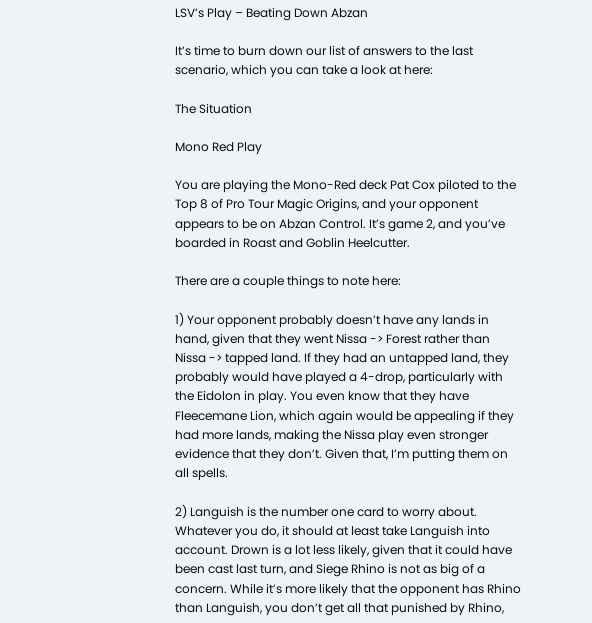LSV’s Play – Beating Down Abzan

It’s time to burn down our list of answers to the last scenario, which you can take a look at here:

The Situation

Mono Red Play

You are playing the Mono-Red deck Pat Cox piloted to the Top 8 of Pro Tour Magic Origins, and your opponent appears to be on Abzan Control. It’s game 2, and you’ve boarded in Roast and Goblin Heelcutter.

There are a couple things to note here:

1) Your opponent probably doesn’t have any lands in hand, given that they went Nissa -> Forest rather than Nissa -> tapped land. If they had an untapped land, they probably would have played a 4-drop, particularly with the Eidolon in play. You even know that they have Fleecemane Lion, which again would be appealing if they had more lands, making the Nissa play even stronger evidence that they don’t. Given that, I’m putting them on all spells.

2) Languish is the number one card to worry about. Whatever you do, it should at least take Languish into account. Drown is a lot less likely, given that it could have been cast last turn, and Siege Rhino is not as big of a concern. While it’s more likely that the opponent has Rhino than Languish, you don’t get all that punished by Rhino,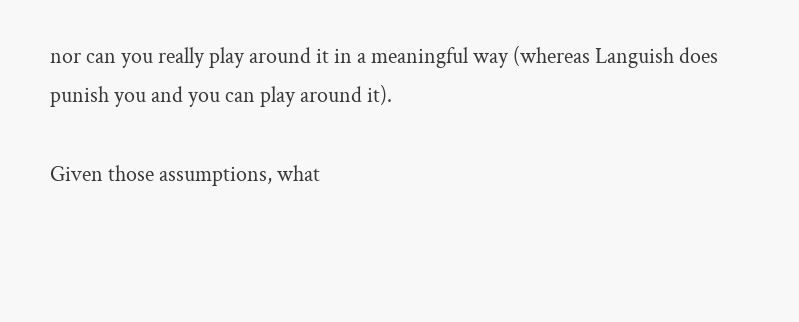nor can you really play around it in a meaningful way (whereas Languish does punish you and you can play around it).

Given those assumptions, what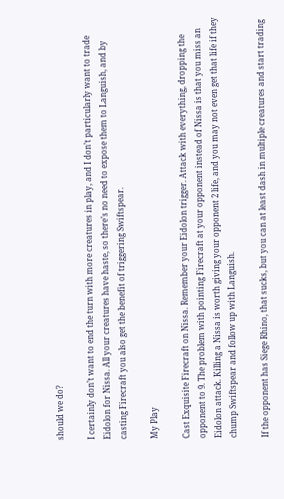should we do?

I certainly don’t want to end the turn with more creatures in play, and I don’t particularly want to trade Eidolon for Nissa. All your creatures have haste, so there’s no need to expose them to Languish, and by casting Firecraft you also get the benefit of triggering Swiftspear.

My Play

Cast Exquisite Firecraft on Nissa. Remember your Eidolon trigger. Attack with everything, dropping the opponent to 9. The problem with pointing Firecraft at your opponent instead of Nissa is that you miss an Eidolon attack. Killing a Nissa is worth giving your opponent 2 life, and you may not even get that life if they chump Swiftspear and follow up with Languish.

If the opponent has Siege Rhino, that sucks, but you can at least dash in multiple creatures and start trading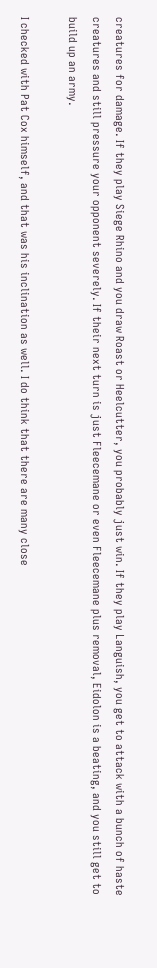creatures for damage. If they play Siege Rhino and you draw Roast or Heelcutter, you probably just win. If they play Languish, you get to attack with a bunch of haste creatures and still pressure your opponent severely. If their next turn is just Fleecemane or even Fleecemane plus removal, Eidolon is a beating, and you still get to build up an army.

I checked with Pat Cox himself, and that was his inclination as well. I do think that there are many close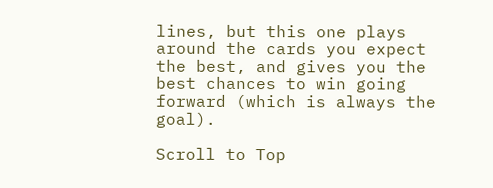lines, but this one plays around the cards you expect the best, and gives you the best chances to win going forward (which is always the goal).

Scroll to Top